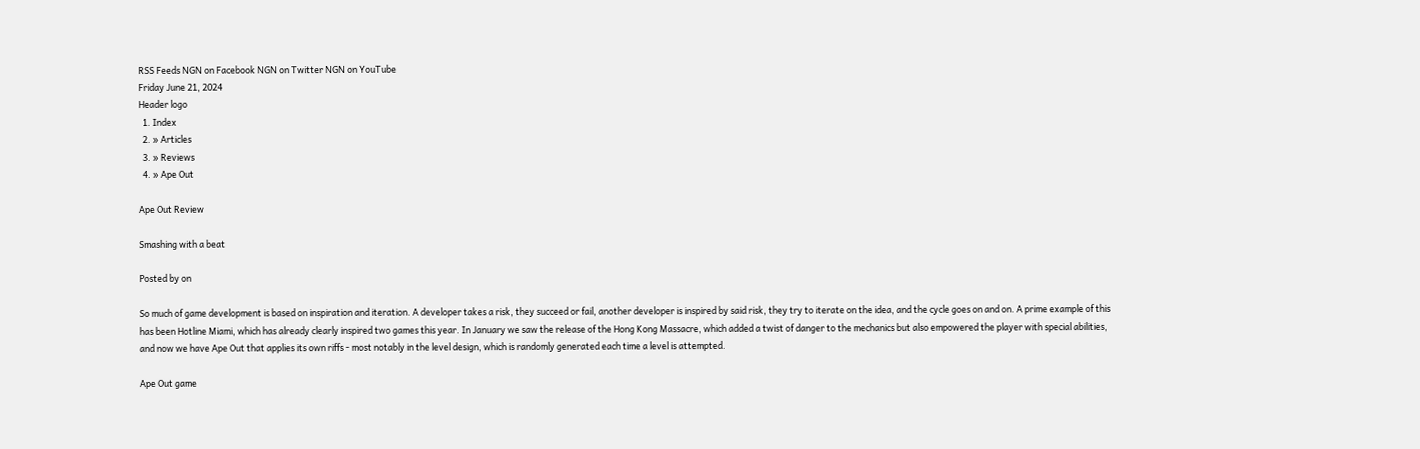RSS Feeds NGN on Facebook NGN on Twitter NGN on YouTube
Friday June 21, 2024
Header logo
  1. Index
  2. » Articles
  3. » Reviews
  4. » Ape Out

Ape Out Review

Smashing with a beat

Posted by on

So much of game development is based on inspiration and iteration. A developer takes a risk, they succeed or fail, another developer is inspired by said risk, they try to iterate on the idea, and the cycle goes on and on. A prime example of this has been Hotline Miami, which has already clearly inspired two games this year. In January we saw the release of the Hong Kong Massacre, which added a twist of danger to the mechanics but also empowered the player with special abilities, and now we have Ape Out that applies its own riffs - most notably in the level design, which is randomly generated each time a level is attempted.

Ape Out game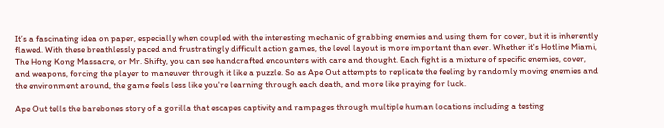It’s a fascinating idea on paper, especially when coupled with the interesting mechanic of grabbing enemies and using them for cover, but it is inherently flawed. With these breathlessly paced and frustratingly difficult action games, the level layout is more important than ever. Whether it's Hotline Miami, The Hong Kong Massacre, or Mr. Shifty, you can see handcrafted encounters with care and thought. Each fight is a mixture of specific enemies, cover, and weapons, forcing the player to maneuver through it like a puzzle. So as Ape Out attempts to replicate the feeling by randomly moving enemies and the environment around, the game feels less like you're learning through each death, and more like praying for luck.

Ape Out tells the barebones story of a gorilla that escapes captivity and rampages through multiple human locations including a testing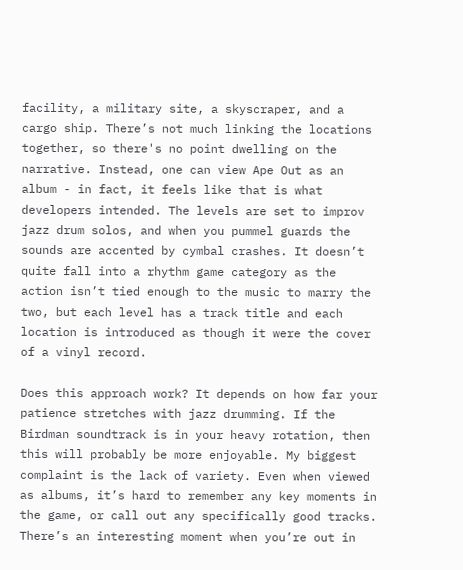facility, a military site, a skyscraper, and a cargo ship. There’s not much linking the locations together, so there's no point dwelling on the narrative. Instead, one can view Ape Out as an album - in fact, it feels like that is what developers intended. The levels are set to improv jazz drum solos, and when you pummel guards the sounds are accented by cymbal crashes. It doesn’t quite fall into a rhythm game category as the action isn’t tied enough to the music to marry the two, but each level has a track title and each location is introduced as though it were the cover of a vinyl record.

Does this approach work? It depends on how far your patience stretches with jazz drumming. If the Birdman soundtrack is in your heavy rotation, then this will probably be more enjoyable. My biggest complaint is the lack of variety. Even when viewed as albums, it’s hard to remember any key moments in the game, or call out any specifically good tracks. There’s an interesting moment when you’re out in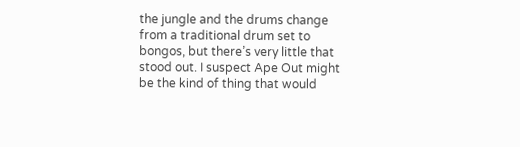the jungle and the drums change from a traditional drum set to bongos, but there’s very little that stood out. I suspect Ape Out might be the kind of thing that would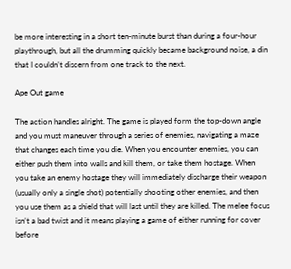be more interesting in a short ten-minute burst than during a four-hour playthrough, but all the drumming quickly became background noise, a din that I couldn’t discern from one track to the next.

Ape Out game

The action handles alright. The game is played form the top-down angle and you must maneuver through a series of enemies, navigating a maze that changes each time you die. When you encounter enemies, you can either push them into walls and kill them, or take them hostage. When you take an enemy hostage they will immediately discharge their weapon (usually only a single shot) potentially shooting other enemies, and then you use them as a shield that will last until they are killed. The melee focus isn’t a bad twist and it means playing a game of either running for cover before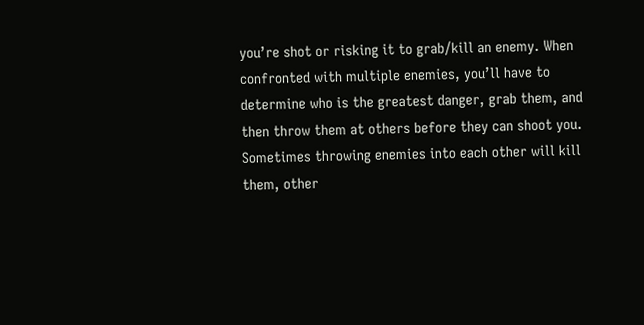you’re shot or risking it to grab/kill an enemy. When confronted with multiple enemies, you’ll have to determine who is the greatest danger, grab them, and then throw them at others before they can shoot you. Sometimes throwing enemies into each other will kill them, other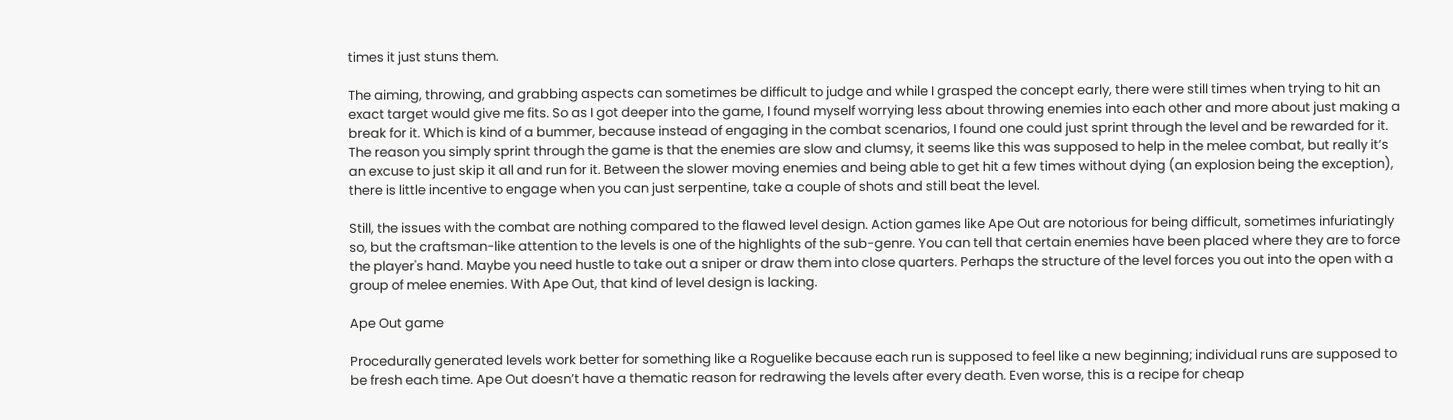times it just stuns them.

The aiming, throwing, and grabbing aspects can sometimes be difficult to judge and while I grasped the concept early, there were still times when trying to hit an exact target would give me fits. So as I got deeper into the game, I found myself worrying less about throwing enemies into each other and more about just making a break for it. Which is kind of a bummer, because instead of engaging in the combat scenarios, I found one could just sprint through the level and be rewarded for it. The reason you simply sprint through the game is that the enemies are slow and clumsy, it seems like this was supposed to help in the melee combat, but really it’s an excuse to just skip it all and run for it. Between the slower moving enemies and being able to get hit a few times without dying (an explosion being the exception), there is little incentive to engage when you can just serpentine, take a couple of shots and still beat the level.

Still, the issues with the combat are nothing compared to the flawed level design. Action games like Ape Out are notorious for being difficult, sometimes infuriatingly so, but the craftsman-like attention to the levels is one of the highlights of the sub-genre. You can tell that certain enemies have been placed where they are to force the player's hand. Maybe you need hustle to take out a sniper or draw them into close quarters. Perhaps the structure of the level forces you out into the open with a group of melee enemies. With Ape Out, that kind of level design is lacking.

Ape Out game

Procedurally generated levels work better for something like a Roguelike because each run is supposed to feel like a new beginning; individual runs are supposed to be fresh each time. Ape Out doesn’t have a thematic reason for redrawing the levels after every death. Even worse, this is a recipe for cheap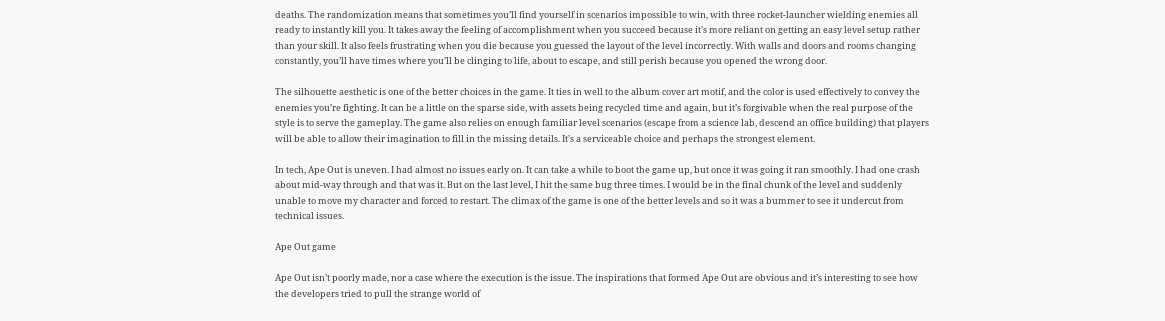deaths. The randomization means that sometimes you’ll find yourself in scenarios impossible to win, with three rocket-launcher wielding enemies all ready to instantly kill you. It takes away the feeling of accomplishment when you succeed because it’s more reliant on getting an easy level setup rather than your skill. It also feels frustrating when you die because you guessed the layout of the level incorrectly. With walls and doors and rooms changing constantly, you’ll have times where you’ll be clinging to life, about to escape, and still perish because you opened the wrong door.

The silhouette aesthetic is one of the better choices in the game. It ties in well to the album cover art motif, and the color is used effectively to convey the enemies you’re fighting. It can be a little on the sparse side, with assets being recycled time and again, but it’s forgivable when the real purpose of the style is to serve the gameplay. The game also relies on enough familiar level scenarios (escape from a science lab, descend an office building) that players will be able to allow their imagination to fill in the missing details. It’s a serviceable choice and perhaps the strongest element.

In tech, Ape Out is uneven. I had almost no issues early on. It can take a while to boot the game up, but once it was going it ran smoothly. I had one crash about mid-way through and that was it. But on the last level, I hit the same bug three times. I would be in the final chunk of the level and suddenly unable to move my character and forced to restart. The climax of the game is one of the better levels and so it was a bummer to see it undercut from technical issues.

Ape Out game

Ape Out isn’t poorly made, nor a case where the execution is the issue. The inspirations that formed Ape Out are obvious and it’s interesting to see how the developers tried to pull the strange world of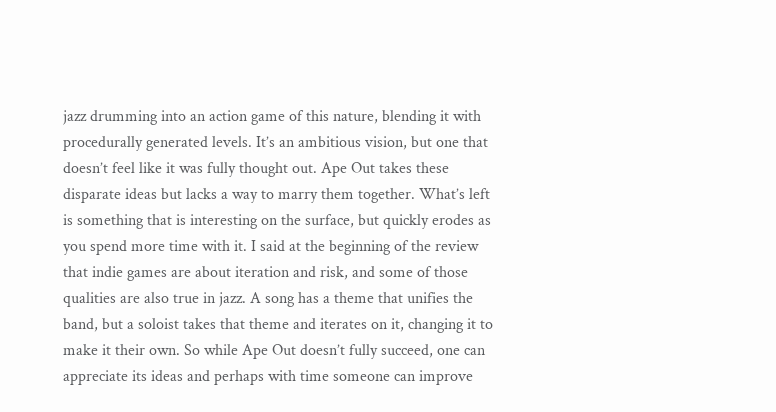jazz drumming into an action game of this nature, blending it with procedurally generated levels. It’s an ambitious vision, but one that doesn’t feel like it was fully thought out. Ape Out takes these disparate ideas but lacks a way to marry them together. What’s left is something that is interesting on the surface, but quickly erodes as you spend more time with it. I said at the beginning of the review that indie games are about iteration and risk, and some of those qualities are also true in jazz. A song has a theme that unifies the band, but a soloist takes that theme and iterates on it, changing it to make it their own. So while Ape Out doesn’t fully succeed, one can appreciate its ideas and perhaps with time someone can improve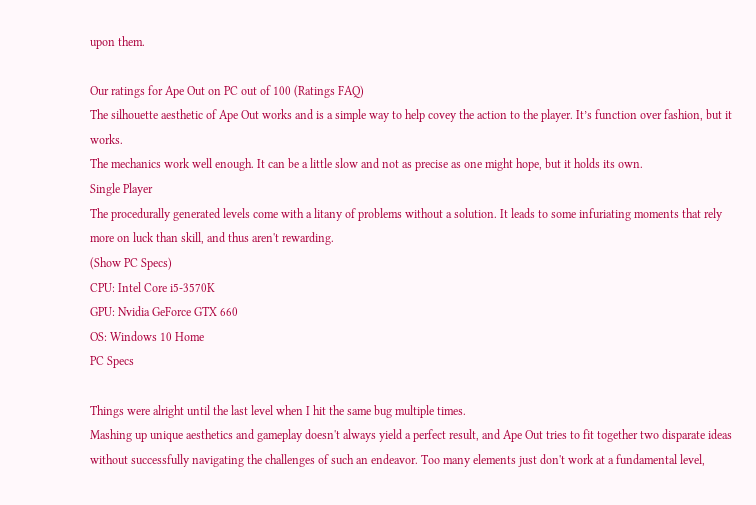upon them.

Our ratings for Ape Out on PC out of 100 (Ratings FAQ)
The silhouette aesthetic of Ape Out works and is a simple way to help covey the action to the player. It’s function over fashion, but it works.
The mechanics work well enough. It can be a little slow and not as precise as one might hope, but it holds its own.
Single Player
The procedurally generated levels come with a litany of problems without a solution. It leads to some infuriating moments that rely more on luck than skill, and thus aren't rewarding.
(Show PC Specs)
CPU: Intel Core i5-3570K
GPU: Nvidia GeForce GTX 660
OS: Windows 10 Home
PC Specs

Things were alright until the last level when I hit the same bug multiple times.
Mashing up unique aesthetics and gameplay doesn't always yield a perfect result, and Ape Out tries to fit together two disparate ideas without successfully navigating the challenges of such an endeavor. Too many elements just don't work at a fundamental level,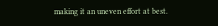making it an uneven effort at best.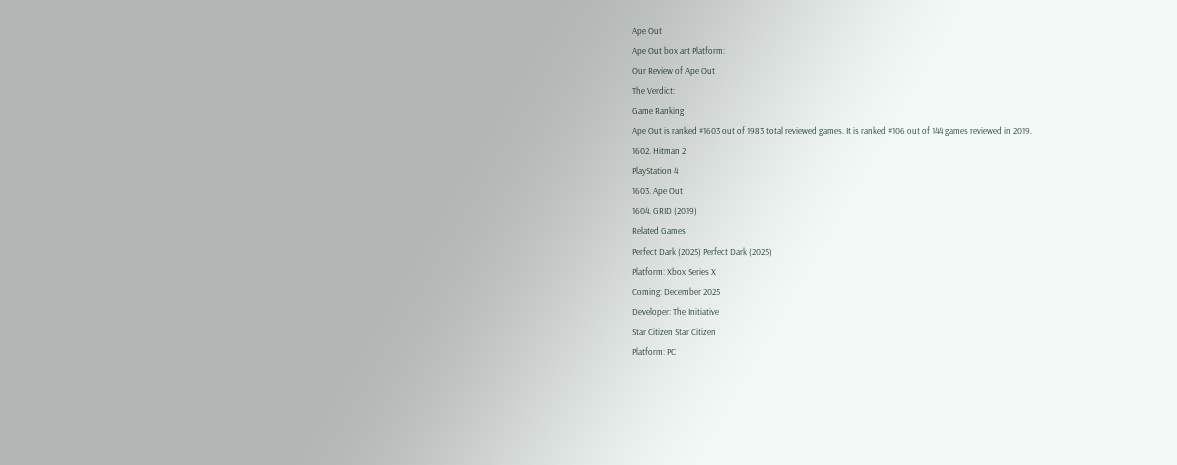Ape Out
Ape Out box art Platform:
Our Review of Ape Out
The Verdict:
Game Ranking
Ape Out is ranked #1603 out of 1983 total reviewed games. It is ranked #106 out of 144 games reviewed in 2019.
1602. Hitman 2
PlayStation 4
1603. Ape Out
1604. GRID (2019)
Related Games
Perfect Dark (2025) Perfect Dark (2025)
Platform: Xbox Series X
Coming: December 2025
Developer: The Initiative
Star Citizen Star Citizen
Platform: PC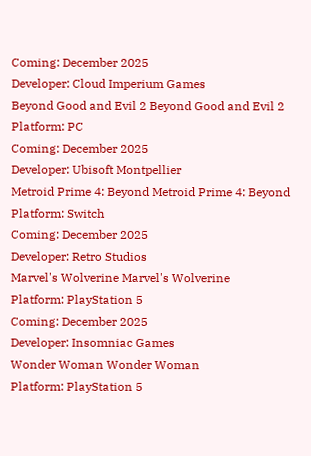Coming: December 2025
Developer: Cloud Imperium Games
Beyond Good and Evil 2 Beyond Good and Evil 2
Platform: PC
Coming: December 2025
Developer: Ubisoft Montpellier
Metroid Prime 4: Beyond Metroid Prime 4: Beyond
Platform: Switch
Coming: December 2025
Developer: Retro Studios
Marvel's Wolverine Marvel's Wolverine
Platform: PlayStation 5
Coming: December 2025
Developer: Insomniac Games
Wonder Woman Wonder Woman
Platform: PlayStation 5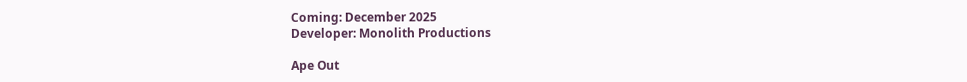Coming: December 2025
Developer: Monolith Productions

Ape Out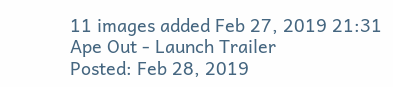11 images added Feb 27, 2019 21:31
Ape Out - Launch Trailer
Posted: Feb 28, 2019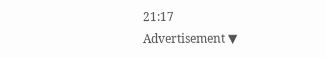21:17
Advertisement ▼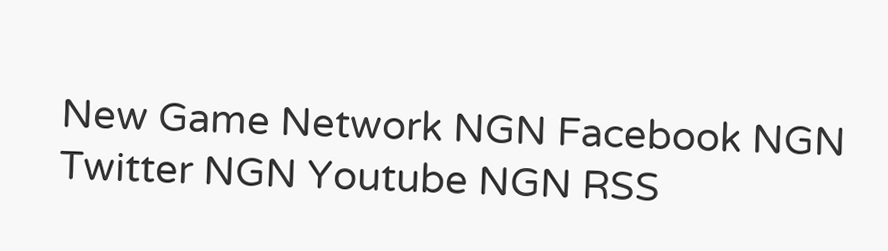New Game Network NGN Facebook NGN Twitter NGN Youtube NGN RSS